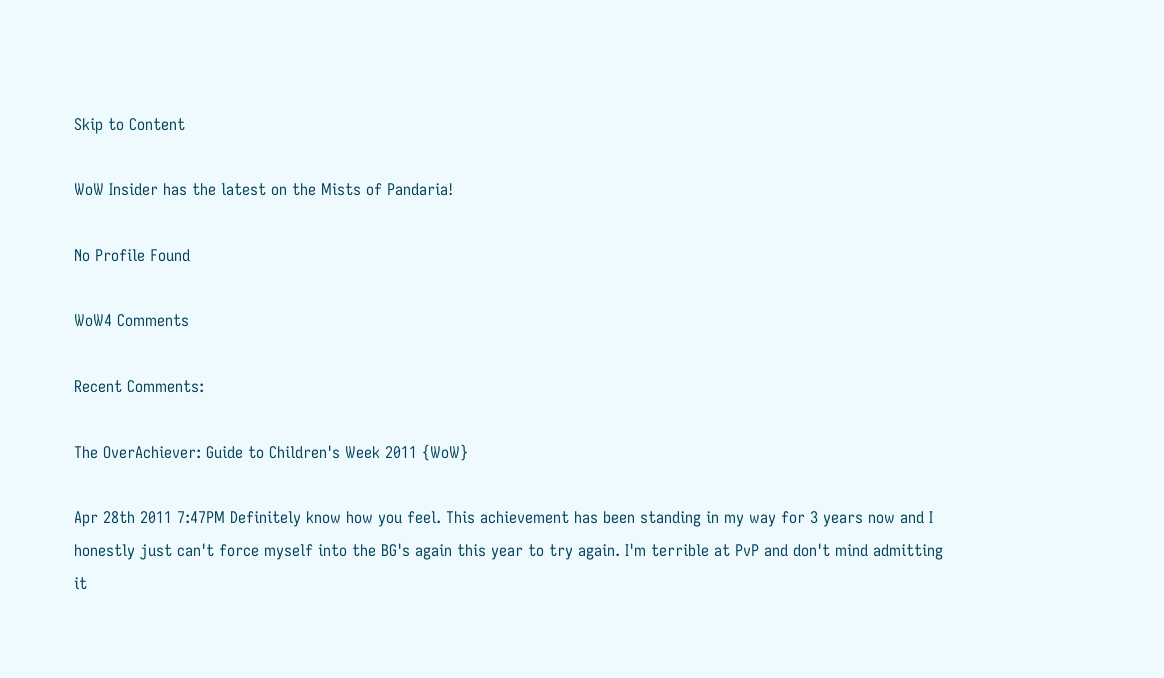Skip to Content

WoW Insider has the latest on the Mists of Pandaria!

No Profile Found

WoW4 Comments

Recent Comments:

The OverAchiever: Guide to Children's Week 2011 {WoW}

Apr 28th 2011 7:47PM Definitely know how you feel. This achievement has been standing in my way for 3 years now and I honestly just can't force myself into the BG's again this year to try again. I'm terrible at PvP and don't mind admitting it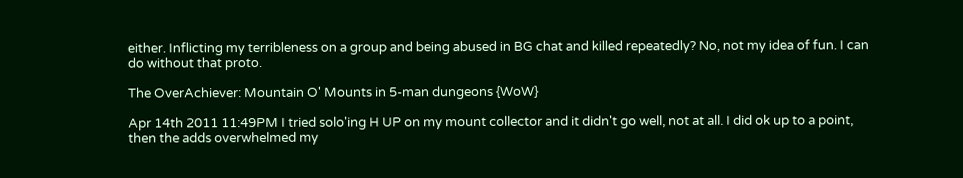either. Inflicting my terribleness on a group and being abused in BG chat and killed repeatedly? No, not my idea of fun. I can do without that proto.

The OverAchiever: Mountain O' Mounts in 5-man dungeons {WoW}

Apr 14th 2011 11:49PM I tried solo'ing H UP on my mount collector and it didn't go well, not at all. I did ok up to a point, then the adds overwhelmed my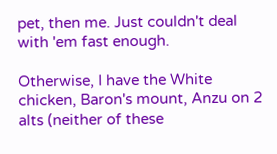pet, then me. Just couldn't deal with 'em fast enough.

Otherwise, I have the White chicken, Baron's mount, Anzu on 2 alts (neither of these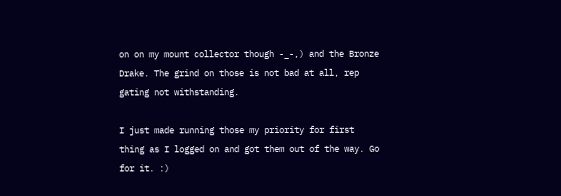on on my mount collector though -_-,) and the Bronze Drake. The grind on those is not bad at all, rep gating not withstanding.

I just made running those my priority for first thing as I logged on and got them out of the way. Go for it. :)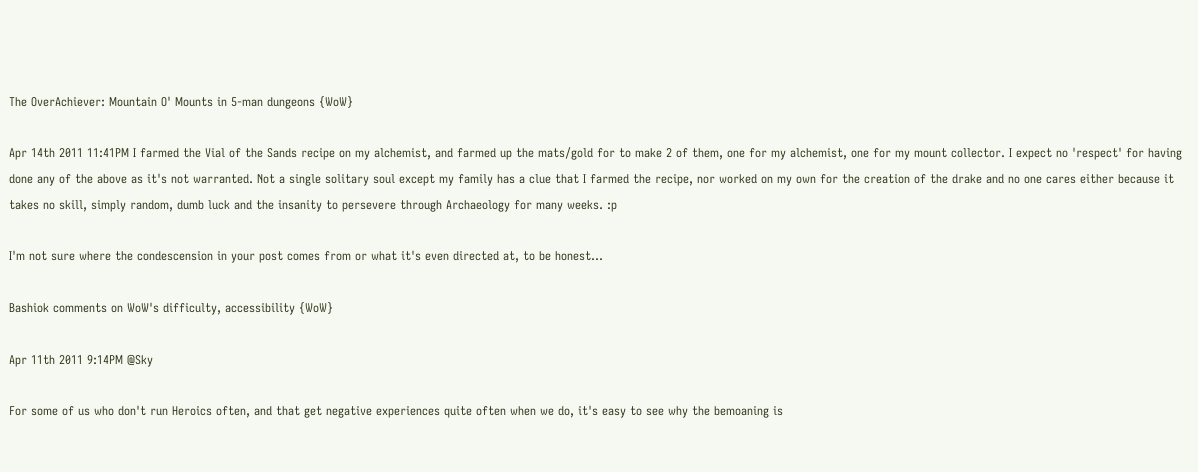The OverAchiever: Mountain O' Mounts in 5-man dungeons {WoW}

Apr 14th 2011 11:41PM I farmed the Vial of the Sands recipe on my alchemist, and farmed up the mats/gold for to make 2 of them, one for my alchemist, one for my mount collector. I expect no 'respect' for having done any of the above as it's not warranted. Not a single solitary soul except my family has a clue that I farmed the recipe, nor worked on my own for the creation of the drake and no one cares either because it takes no skill, simply random, dumb luck and the insanity to persevere through Archaeology for many weeks. :p

I'm not sure where the condescension in your post comes from or what it's even directed at, to be honest...

Bashiok comments on WoW's difficulty, accessibility {WoW}

Apr 11th 2011 9:14PM @Sky

For some of us who don't run Heroics often, and that get negative experiences quite often when we do, it's easy to see why the bemoaning is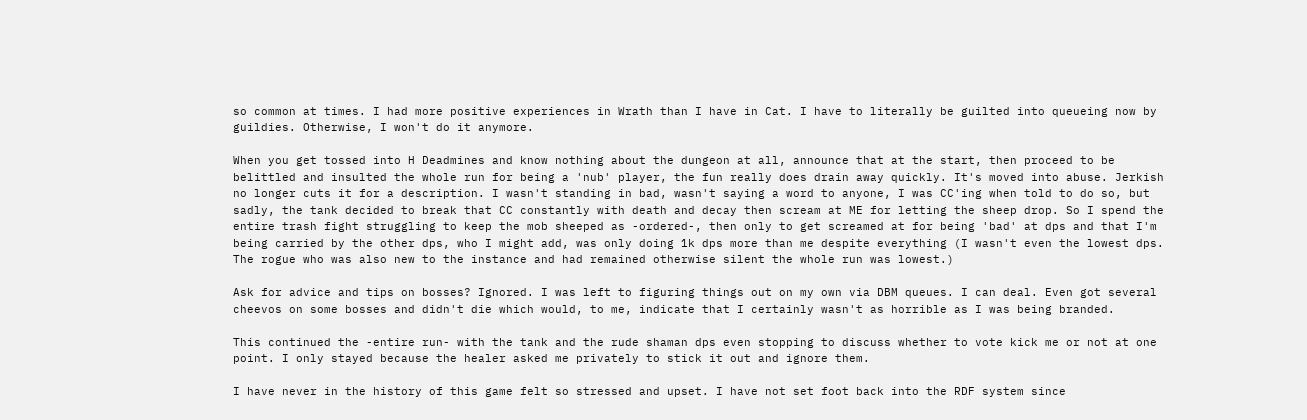so common at times. I had more positive experiences in Wrath than I have in Cat. I have to literally be guilted into queueing now by guildies. Otherwise, I won't do it anymore.

When you get tossed into H Deadmines and know nothing about the dungeon at all, announce that at the start, then proceed to be belittled and insulted the whole run for being a 'nub' player, the fun really does drain away quickly. It's moved into abuse. Jerkish no longer cuts it for a description. I wasn't standing in bad, wasn't saying a word to anyone, I was CC'ing when told to do so, but sadly, the tank decided to break that CC constantly with death and decay then scream at ME for letting the sheep drop. So I spend the entire trash fight struggling to keep the mob sheeped as -ordered-, then only to get screamed at for being 'bad' at dps and that I'm being carried by the other dps, who I might add, was only doing 1k dps more than me despite everything (I wasn't even the lowest dps. The rogue who was also new to the instance and had remained otherwise silent the whole run was lowest.)

Ask for advice and tips on bosses? Ignored. I was left to figuring things out on my own via DBM queues. I can deal. Even got several cheevos on some bosses and didn't die which would, to me, indicate that I certainly wasn't as horrible as I was being branded.

This continued the -entire run- with the tank and the rude shaman dps even stopping to discuss whether to vote kick me or not at one point. I only stayed because the healer asked me privately to stick it out and ignore them.

I have never in the history of this game felt so stressed and upset. I have not set foot back into the RDF system since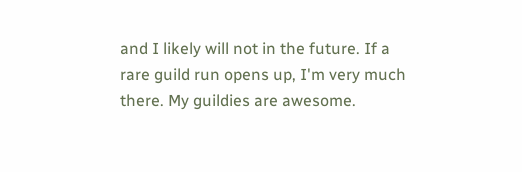and I likely will not in the future. If a rare guild run opens up, I'm very much there. My guildies are awesome.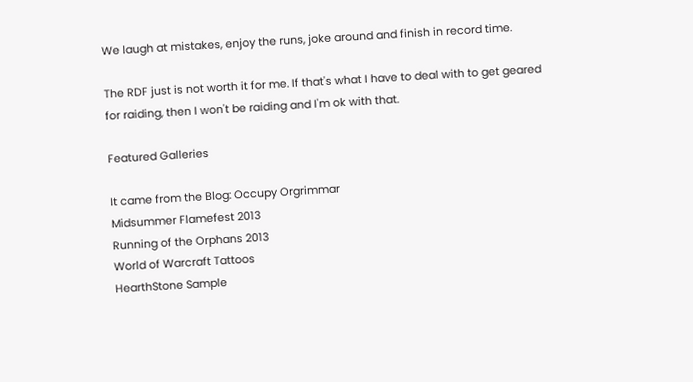We laugh at mistakes, enjoy the runs, joke around and finish in record time.

The RDF just is not worth it for me. If that's what I have to deal with to get geared for raiding, then I won't be raiding and I'm ok with that.

Featured Galleries

It came from the Blog: Occupy Orgrimmar
Midsummer Flamefest 2013
Running of the Orphans 2013
World of Warcraft Tattoos
HearthStone Sample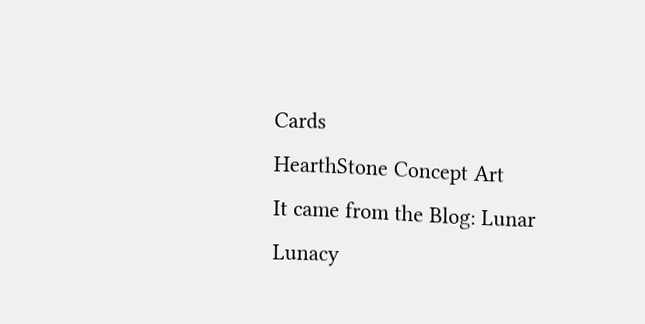Cards
HearthStone Concept Art
It came from the Blog: Lunar Lunacy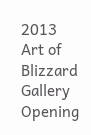2013
Art of Blizzard Gallery Opening